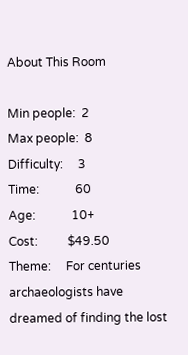About This Room

Min people:  2
Max people:  8
Difficulty:     3
Time:            60
Age:            10+
Cost:          $49.50
Theme:     For centuries archaeologists have dreamed of finding the lost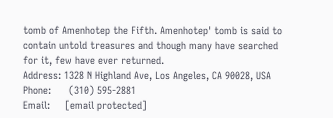tomb of Amenhotep the Fifth. Amenhotep' tomb is said to contain untold treasures and though many have searched for it, few have ever returned.
Address: 1328 N Highland Ave, Los Angeles, CA 90028, USA
Phone:      (310) 595-2881
Email:     [email protected]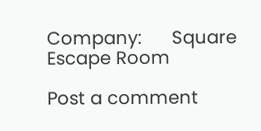Company:      Square Escape Room

Post a comment